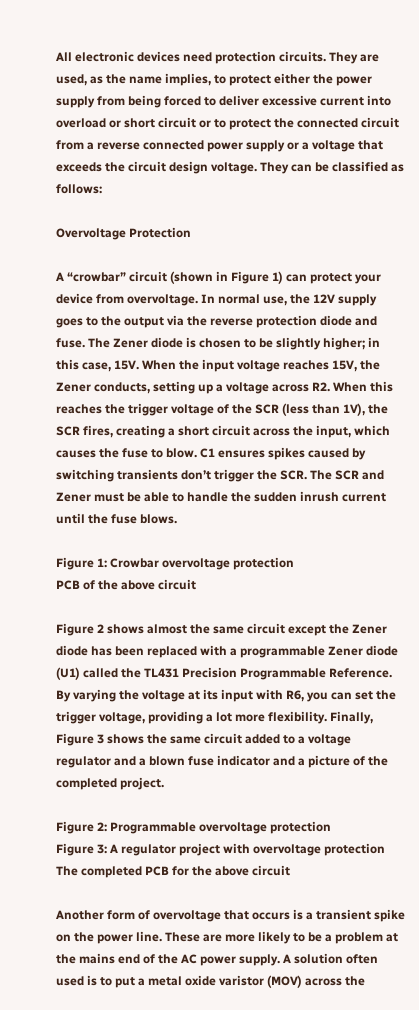All electronic devices need protection circuits. They are used, as the name implies, to protect either the power supply from being forced to deliver excessive current into overload or short circuit or to protect the connected circuit from a reverse connected power supply or a voltage that exceeds the circuit design voltage. They can be classified as follows:

Overvoltage Protection

A “crowbar” circuit (shown in Figure 1) can protect your device from overvoltage. In normal use, the 12V supply goes to the output via the reverse protection diode and fuse. The Zener diode is chosen to be slightly higher; in this case, 15V. When the input voltage reaches 15V, the Zener conducts, setting up a voltage across R2. When this reaches the trigger voltage of the SCR (less than 1V), the SCR fires, creating a short circuit across the input, which causes the fuse to blow. C1 ensures spikes caused by switching transients don’t trigger the SCR. The SCR and Zener must be able to handle the sudden inrush current until the fuse blows.

Figure 1: Crowbar overvoltage protection
PCB of the above circuit

Figure 2 shows almost the same circuit except the Zener diode has been replaced with a programmable Zener diode (U1) called the TL431 Precision Programmable Reference. By varying the voltage at its input with R6, you can set the trigger voltage, providing a lot more flexibility. Finally, Figure 3 shows the same circuit added to a voltage regulator and a blown fuse indicator and a picture of the completed project.

Figure 2: Programmable overvoltage protection
Figure 3: A regulator project with overvoltage protection
The completed PCB for the above circuit

Another form of overvoltage that occurs is a transient spike on the power line. These are more likely to be a problem at the mains end of the AC power supply. A solution often used is to put a metal oxide varistor (MOV) across the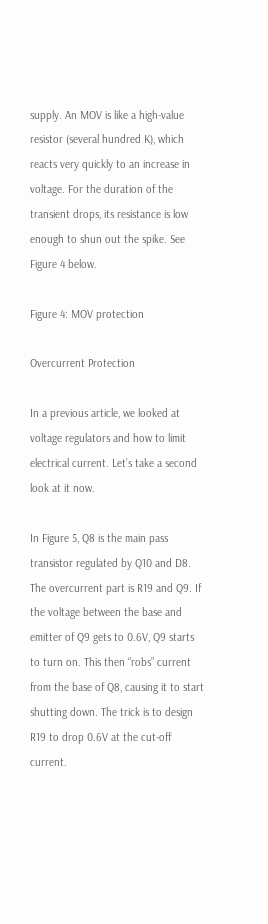supply. An MOV is like a high-value resistor (several hundred K), which reacts very quickly to an increase in voltage. For the duration of the transient drops, its resistance is low enough to shun out the spike. See Figure 4 below.

Figure 4: MOV protection

Overcurrent Protection

In a previous article, we looked at voltage regulators and how to limit electrical current. Let’s take a second look at it now.

In Figure 5, Q8 is the main pass transistor regulated by Q10 and D8. The overcurrent part is R19 and Q9. If the voltage between the base and emitter of Q9 gets to 0.6V, Q9 starts to turn on. This then “robs” current from the base of Q8, causing it to start shutting down. The trick is to design R19 to drop 0.6V at the cut-off current.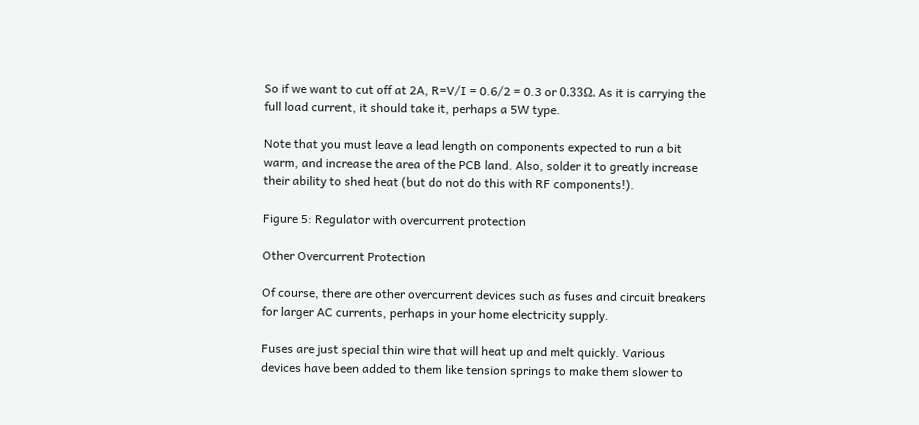So if we want to cut off at 2A, R=V/I = 0.6/2 = 0.3 or 0.33Ω. As it is carrying the full load current, it should take it, perhaps a 5W type.

Note that you must leave a lead length on components expected to run a bit warm, and increase the area of the PCB land. Also, solder it to greatly increase their ability to shed heat (but do not do this with RF components!).

Figure 5: Regulator with overcurrent protection

Other Overcurrent Protection

Of course, there are other overcurrent devices such as fuses and circuit breakers for larger AC currents, perhaps in your home electricity supply.

Fuses are just special thin wire that will heat up and melt quickly. Various devices have been added to them like tension springs to make them slower to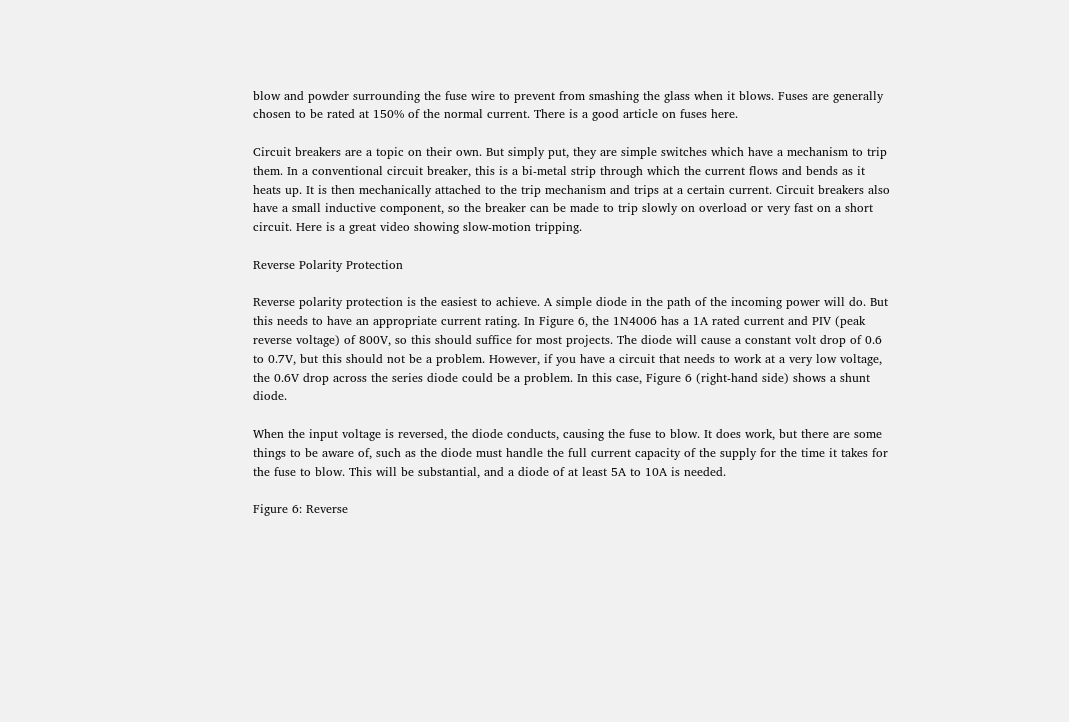blow and powder surrounding the fuse wire to prevent from smashing the glass when it blows. Fuses are generally chosen to be rated at 150% of the normal current. There is a good article on fuses here.

Circuit breakers are a topic on their own. But simply put, they are simple switches which have a mechanism to trip them. In a conventional circuit breaker, this is a bi-metal strip through which the current flows and bends as it heats up. It is then mechanically attached to the trip mechanism and trips at a certain current. Circuit breakers also have a small inductive component, so the breaker can be made to trip slowly on overload or very fast on a short circuit. Here is a great video showing slow-motion tripping.

Reverse Polarity Protection

Reverse polarity protection is the easiest to achieve. A simple diode in the path of the incoming power will do. But this needs to have an appropriate current rating. In Figure 6, the 1N4006 has a 1A rated current and PIV (peak reverse voltage) of 800V, so this should suffice for most projects. The diode will cause a constant volt drop of 0.6 to 0.7V, but this should not be a problem. However, if you have a circuit that needs to work at a very low voltage, the 0.6V drop across the series diode could be a problem. In this case, Figure 6 (right-hand side) shows a shunt diode.

When the input voltage is reversed, the diode conducts, causing the fuse to blow. It does work, but there are some things to be aware of, such as the diode must handle the full current capacity of the supply for the time it takes for the fuse to blow. This will be substantial, and a diode of at least 5A to 10A is needed.

Figure 6: Reverse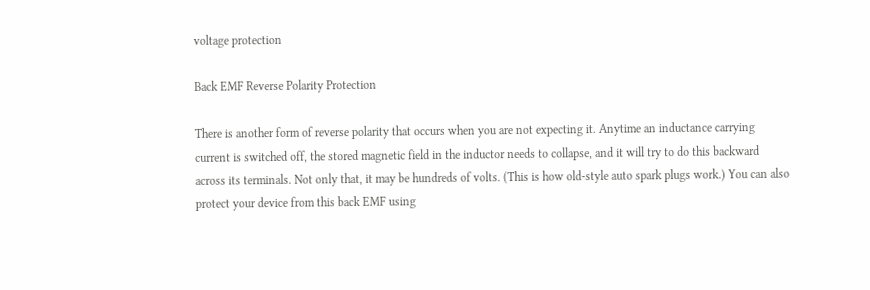voltage protection

Back EMF Reverse Polarity Protection

There is another form of reverse polarity that occurs when you are not expecting it. Anytime an inductance carrying current is switched off, the stored magnetic field in the inductor needs to collapse, and it will try to do this backward across its terminals. Not only that, it may be hundreds of volts. (This is how old-style auto spark plugs work.) You can also protect your device from this back EMF using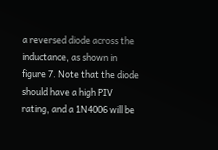a reversed diode across the inductance, as shown in figure 7. Note that the diode should have a high PIV rating, and a 1N4006 will be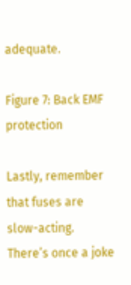adequate.

Figure 7: Back EMF protection

Lastly, remember that fuses are slow-acting. There’s once a joke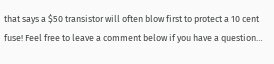that says a $50 transistor will often blow first to protect a 10 cent fuse! Feel free to leave a comment below if you have a question…